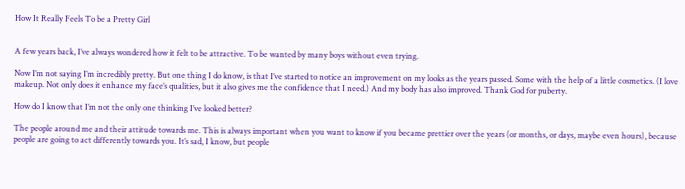How It Really Feels To be a Pretty Girl


A few years back, I’ve always wondered how it felt to be attractive. To be wanted by many boys without even trying.

Now I’m not saying I’m incredibly pretty. But one thing I do know, is that I’ve started to notice an improvement on my looks as the years passed. Some with the help of a little cosmetics. (I love makeup. Not only does it enhance my face’s qualities, but it also gives me the confidence that I need.) And my body has also improved. Thank God for puberty.

How do I know that I’m not the only one thinking I’ve looked better?

The people around me and their attitude towards me. This is always important when you want to know if you became prettier over the years (or months, or days, maybe even hours), because people are going to act differently towards you. It’s sad, I know, but people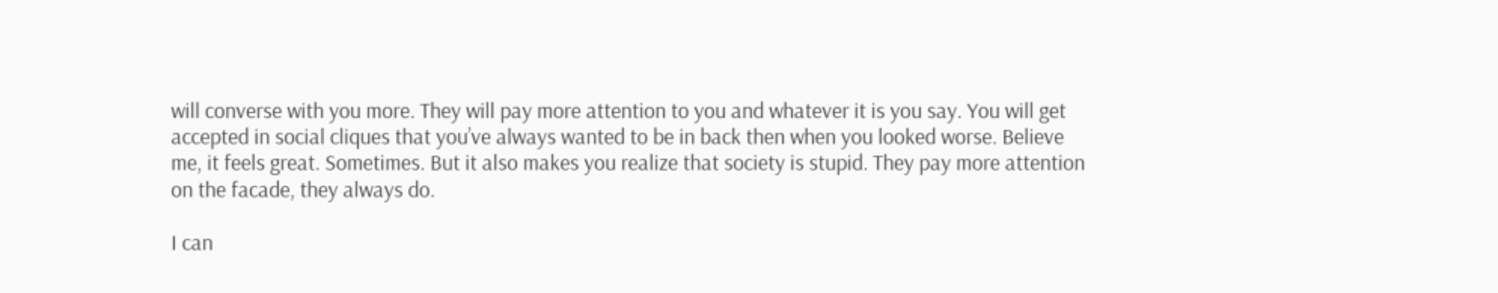will converse with you more. They will pay more attention to you and whatever it is you say. You will get accepted in social cliques that you’ve always wanted to be in back then when you looked worse. Believe me, it feels great. Sometimes. But it also makes you realize that society is stupid. They pay more attention on the facade, they always do.

I can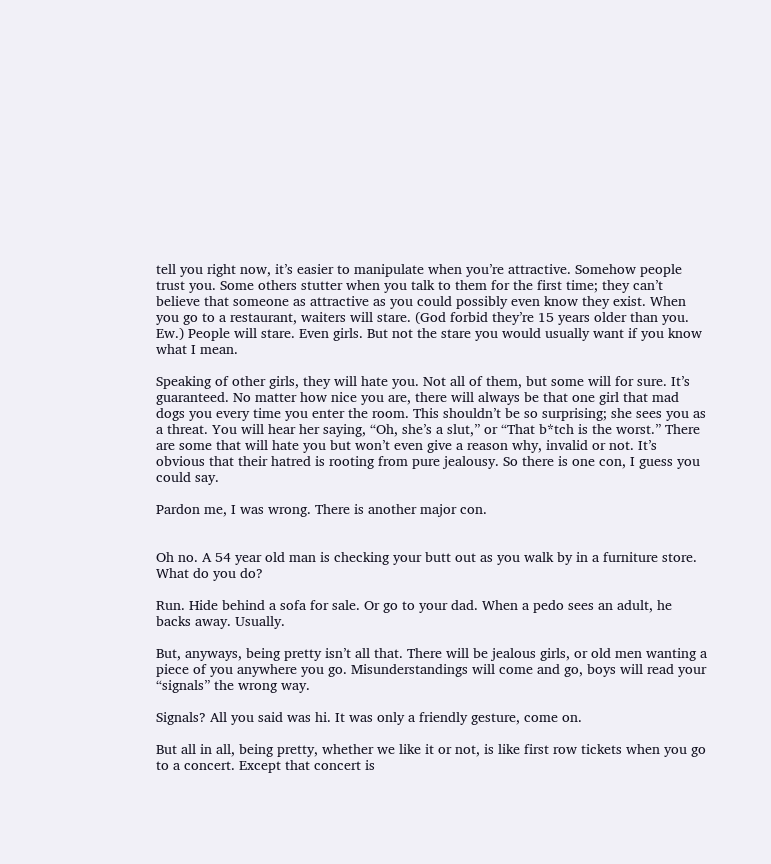tell you right now, it’s easier to manipulate when you’re attractive. Somehow people trust you. Some others stutter when you talk to them for the first time; they can’t believe that someone as attractive as you could possibly even know they exist. When you go to a restaurant, waiters will stare. (God forbid they’re 15 years older than you. Ew.) People will stare. Even girls. But not the stare you would usually want if you know what I mean.

Speaking of other girls, they will hate you. Not all of them, but some will for sure. It’s guaranteed. No matter how nice you are, there will always be that one girl that mad dogs you every time you enter the room. This shouldn’t be so surprising; she sees you as a threat. You will hear her saying, “Oh, she’s a slut,” or “That b*tch is the worst.” There are some that will hate you but won’t even give a reason why, invalid or not. It’s obvious that their hatred is rooting from pure jealousy. So there is one con, I guess you could say.

Pardon me, I was wrong. There is another major con.


Oh no. A 54 year old man is checking your butt out as you walk by in a furniture store. What do you do?

Run. Hide behind a sofa for sale. Or go to your dad. When a pedo sees an adult, he backs away. Usually.

But, anyways, being pretty isn’t all that. There will be jealous girls, or old men wanting a piece of you anywhere you go. Misunderstandings will come and go, boys will read your “signals” the wrong way.

Signals? All you said was hi. It was only a friendly gesture, come on.

But all in all, being pretty, whether we like it or not, is like first row tickets when you go to a concert. Except that concert is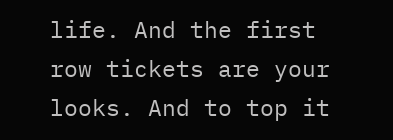life. And the first row tickets are your looks. And to top it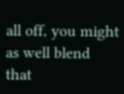all off, you might as well blend that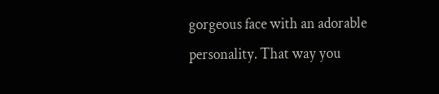gorgeous face with an adorable personality. That way you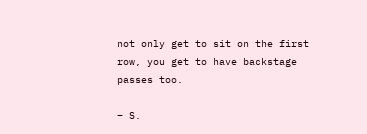not only get to sit on the first row, you get to have backstage passes too.

– S.